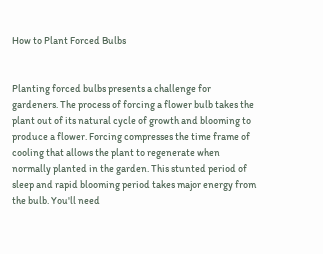How to Plant Forced Bulbs


Planting forced bulbs presents a challenge for gardeners. The process of forcing a flower bulb takes the plant out of its natural cycle of growth and blooming to produce a flower. Forcing compresses the time frame of cooling that allows the plant to regenerate when normally planted in the garden. This stunted period of sleep and rapid blooming period takes major energy from the bulb. You'll need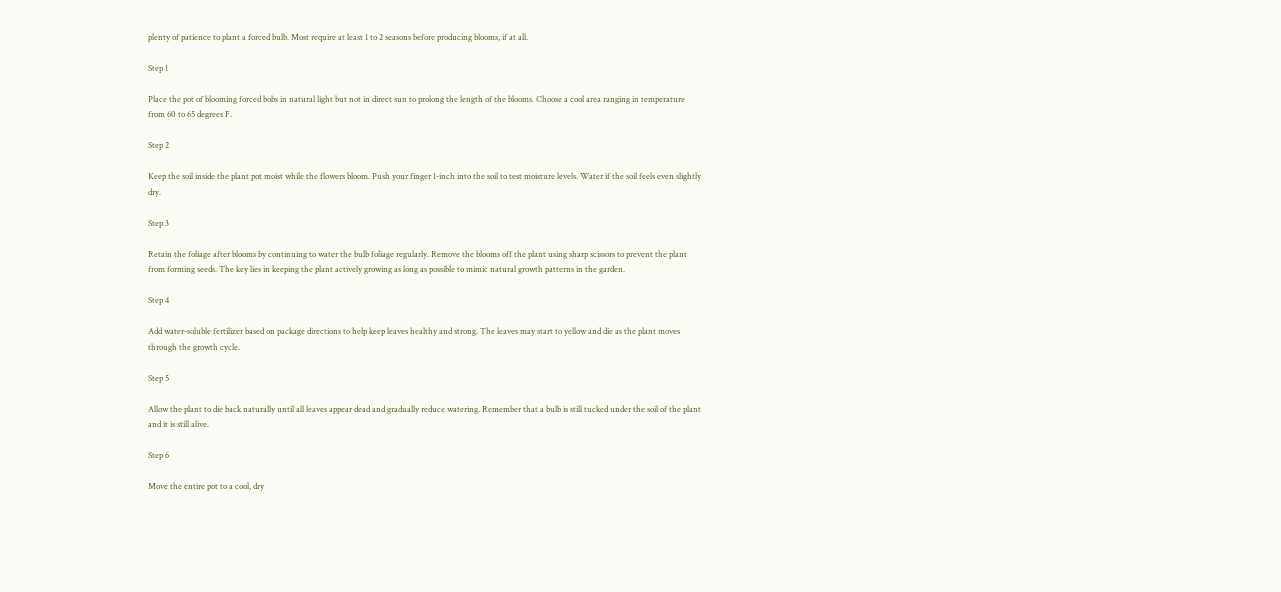plenty of patience to plant a forced bulb. Most require at least 1 to 2 seasons before producing blooms, if at all.

Step 1

Place the pot of blooming forced bobs in natural light but not in direct sun to prolong the length of the blooms. Choose a cool area ranging in temperature from 60 to 65 degrees F.

Step 2

Keep the soil inside the plant pot moist while the flowers bloom. Push your finger 1-inch into the soil to test moisture levels. Water if the soil feels even slightly dry.

Step 3

Retain the foliage after blooms by continuing to water the bulb foliage regularly. Remove the blooms off the plant using sharp scissors to prevent the plant from forming seeds. The key lies in keeping the plant actively growing as long as possible to mimic natural growth patterns in the garden.

Step 4

Add water-soluble fertilizer based on package directions to help keep leaves healthy and strong. The leaves may start to yellow and die as the plant moves through the growth cycle.

Step 5

Allow the plant to die back naturally until all leaves appear dead and gradually reduce watering. Remember that a bulb is still tucked under the soil of the plant and it is still alive.

Step 6

Move the entire pot to a cool, dry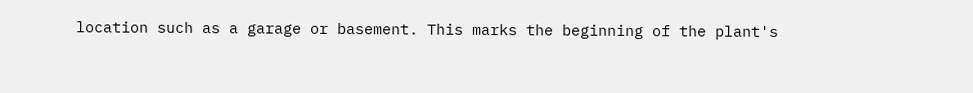location such as a garage or basement. This marks the beginning of the plant's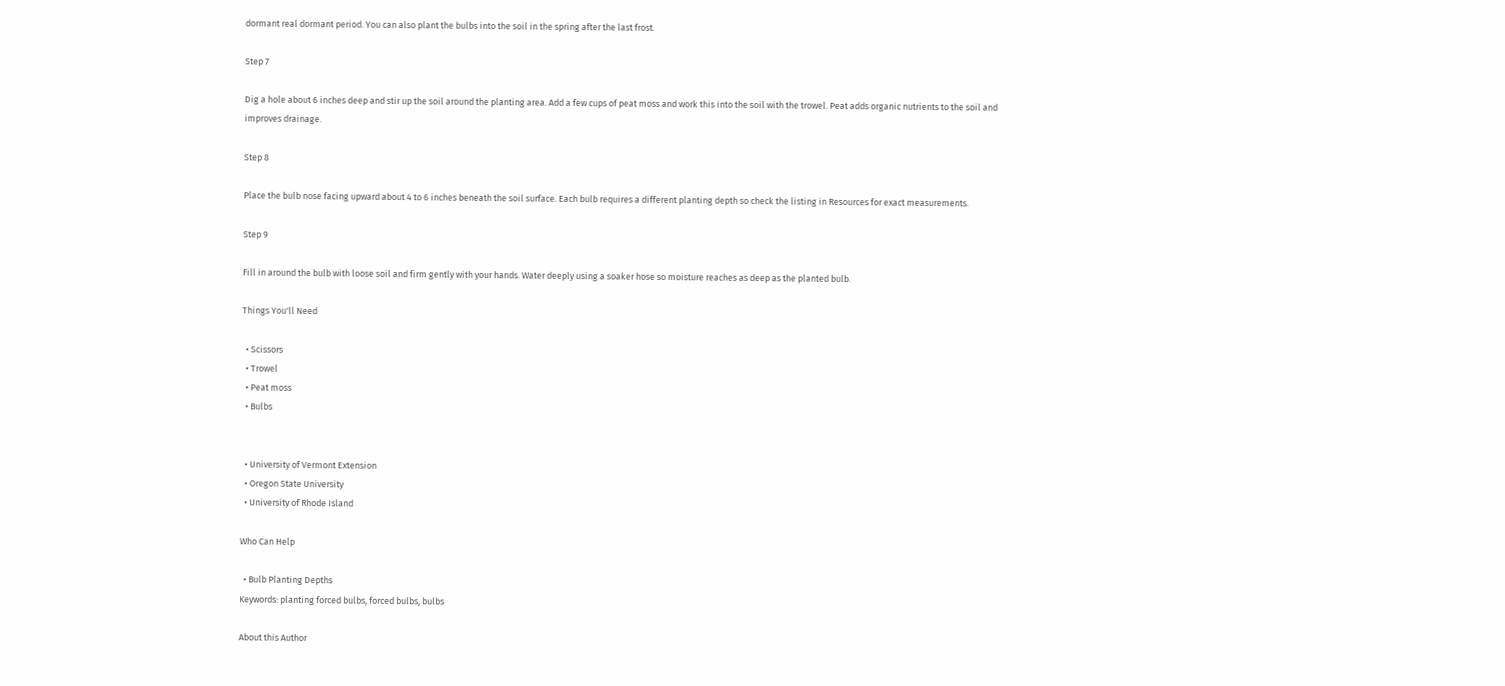dormant real dormant period. You can also plant the bulbs into the soil in the spring after the last frost.

Step 7

Dig a hole about 6 inches deep and stir up the soil around the planting area. Add a few cups of peat moss and work this into the soil with the trowel. Peat adds organic nutrients to the soil and improves drainage.

Step 8

Place the bulb nose facing upward about 4 to 6 inches beneath the soil surface. Each bulb requires a different planting depth so check the listing in Resources for exact measurements.

Step 9

Fill in around the bulb with loose soil and firm gently with your hands. Water deeply using a soaker hose so moisture reaches as deep as the planted bulb.

Things You'll Need

  • Scissors
  • Trowel
  • Peat moss
  • Bulbs


  • University of Vermont Extension
  • Oregon State University
  • University of Rhode Island

Who Can Help

  • Bulb Planting Depths
Keywords: planting forced bulbs, forced bulbs, bulbs

About this Author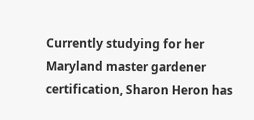Currently studying for her Maryland master gardener certification, Sharon Heron has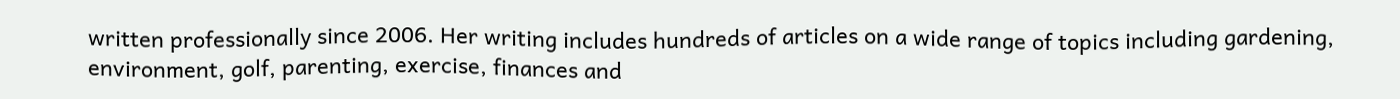written professionally since 2006. Her writing includes hundreds of articles on a wide range of topics including gardening, environment, golf, parenting, exercise, finances and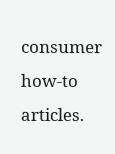consumer how-to articles.